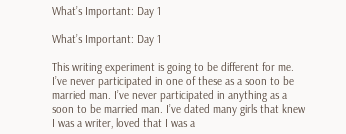What’s Important: Day 1

What’s Important: Day 1

This writing experiment is going to be different for me. I’ve never participated in one of these as a soon to be married man. I’ve never participated in anything as a soon to be married man. I’ve dated many girls that knew I was a writer, loved that I was a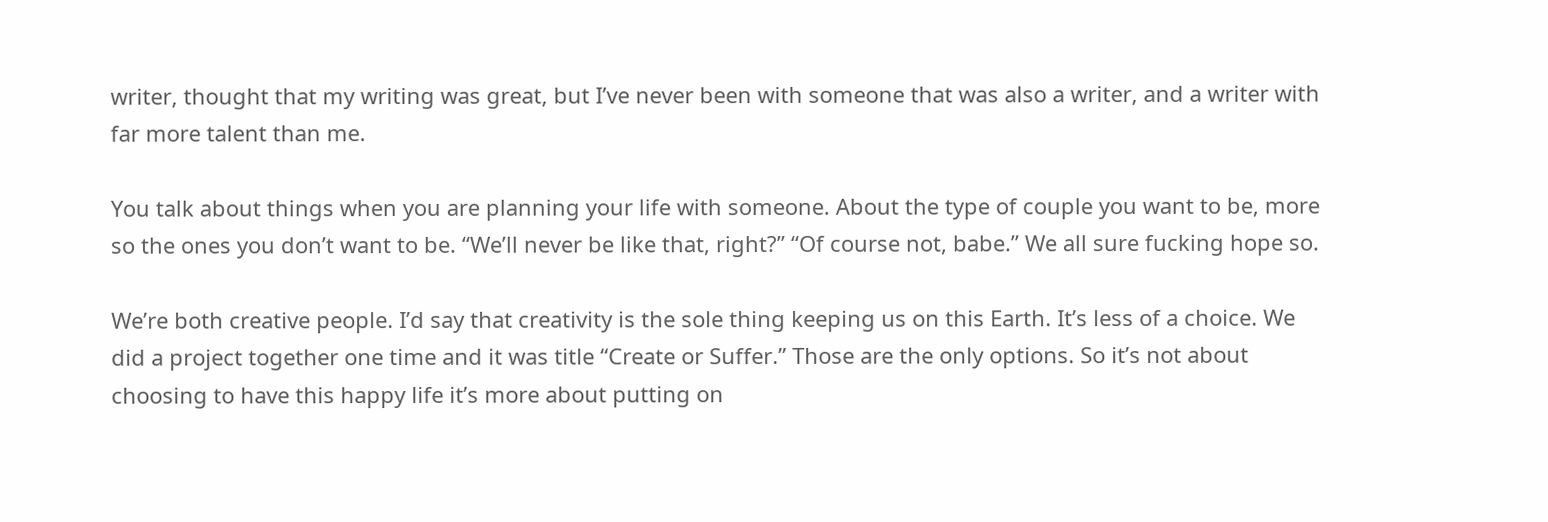writer, thought that my writing was great, but I’ve never been with someone that was also a writer, and a writer with far more talent than me.

You talk about things when you are planning your life with someone. About the type of couple you want to be, more so the ones you don’t want to be. “We’ll never be like that, right?” “Of course not, babe.” We all sure fucking hope so.

We’re both creative people. I’d say that creativity is the sole thing keeping us on this Earth. It’s less of a choice. We did a project together one time and it was title “Create or Suffer.” Those are the only options. So it’s not about choosing to have this happy life it’s more about putting on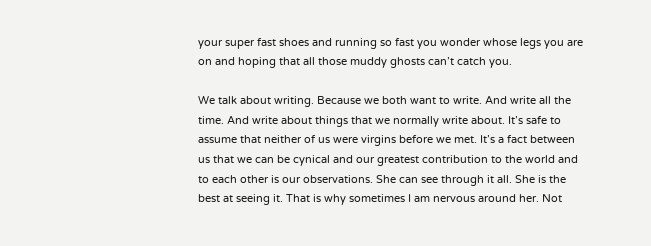your super fast shoes and running so fast you wonder whose legs you are on and hoping that all those muddy ghosts can’t catch you.

We talk about writing. Because we both want to write. And write all the time. And write about things that we normally write about. It’s safe to assume that neither of us were virgins before we met. It’s a fact between us that we can be cynical and our greatest contribution to the world and to each other is our observations. She can see through it all. She is the best at seeing it. That is why sometimes I am nervous around her. Not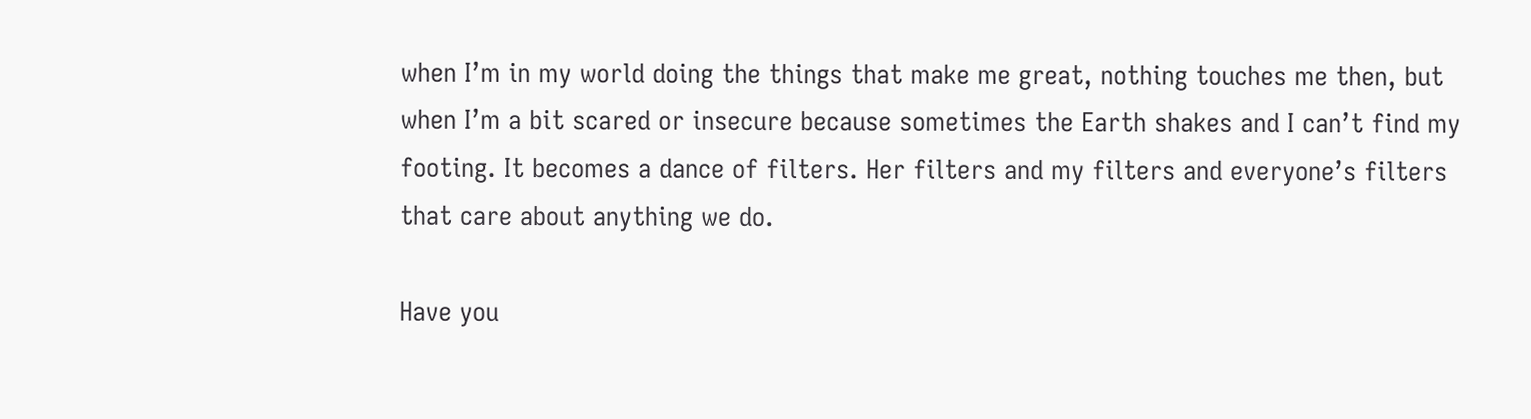when I’m in my world doing the things that make me great, nothing touches me then, but when I’m a bit scared or insecure because sometimes the Earth shakes and I can’t find my footing. It becomes a dance of filters. Her filters and my filters and everyone’s filters that care about anything we do.

Have you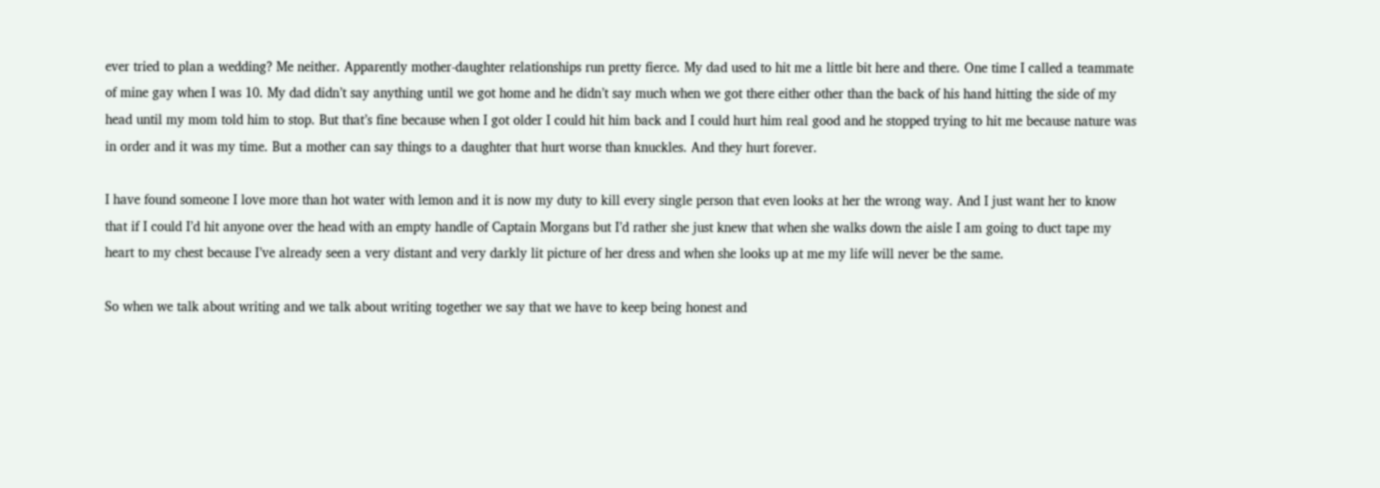ever tried to plan a wedding? Me neither. Apparently mother-daughter relationships run pretty fierce. My dad used to hit me a little bit here and there. One time I called a teammate of mine gay when I was 10. My dad didn’t say anything until we got home and he didn’t say much when we got there either other than the back of his hand hitting the side of my head until my mom told him to stop. But that’s fine because when I got older I could hit him back and I could hurt him real good and he stopped trying to hit me because nature was in order and it was my time. But a mother can say things to a daughter that hurt worse than knuckles. And they hurt forever.

I have found someone I love more than hot water with lemon and it is now my duty to kill every single person that even looks at her the wrong way. And I just want her to know that if I could I’d hit anyone over the head with an empty handle of Captain Morgans but I’d rather she just knew that when she walks down the aisle I am going to duct tape my heart to my chest because I’ve already seen a very distant and very darkly lit picture of her dress and when she looks up at me my life will never be the same.

So when we talk about writing and we talk about writing together we say that we have to keep being honest and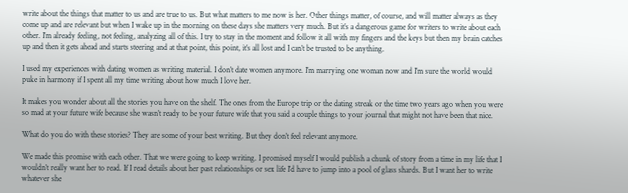write about the things that matter to us and are true to us. But what matters to me now is her. Other things matter, of course, and will matter always as they come up and are relevant but when I wake up in the morning on these days she matters very much. But it’s a dangerous game for writers to write about each other. I’m already feeling, not feeling, analyzing all of this. I try to stay in the moment and follow it all with my fingers and the keys but then my brain catches up and then it gets ahead and starts steering and at that point, this point, it’s all lost and I can’t be trusted to be anything.

I used my experiences with dating women as writing material. I don’t date women anymore. I’m marrying one woman now and I’m sure the world would puke in harmony if I spent all my time writing about how much I love her.

It makes you wonder about all the stories you have on the shelf. The ones from the Europe trip or the dating streak or the time two years ago when you were so mad at your future wife because she wasn’t ready to be your future wife that you said a couple things to your journal that might not have been that nice.

What do you do with these stories? They are some of your best writing. But they don’t feel relevant anymore.

We made this promise with each other. That we were going to keep writing. I promised myself I would publish a chunk of story from a time in my life that I wouldn’t really want her to read. If I read details about her past relationships or sex life I’d have to jump into a pool of glass shards. But I want her to write whatever she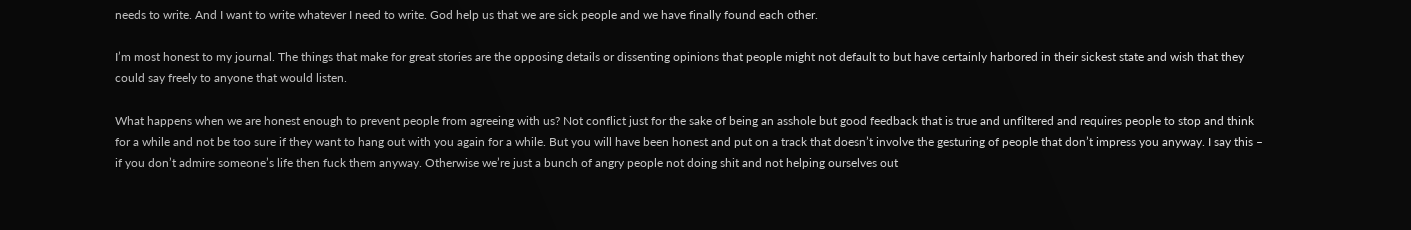needs to write. And I want to write whatever I need to write. God help us that we are sick people and we have finally found each other.

I’m most honest to my journal. The things that make for great stories are the opposing details or dissenting opinions that people might not default to but have certainly harbored in their sickest state and wish that they could say freely to anyone that would listen.

What happens when we are honest enough to prevent people from agreeing with us? Not conflict just for the sake of being an asshole but good feedback that is true and unfiltered and requires people to stop and think for a while and not be too sure if they want to hang out with you again for a while. But you will have been honest and put on a track that doesn’t involve the gesturing of people that don’t impress you anyway. I say this – if you don’t admire someone’s life then fuck them anyway. Otherwise we’re just a bunch of angry people not doing shit and not helping ourselves out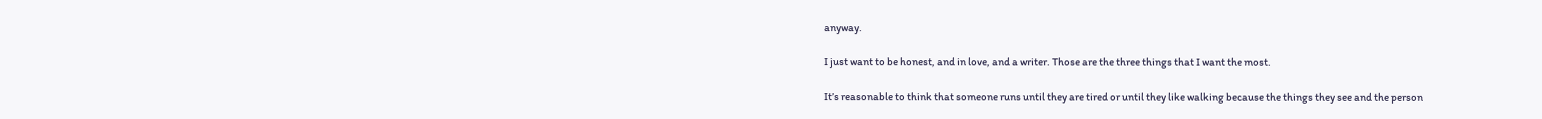anyway.

I just want to be honest, and in love, and a writer. Those are the three things that I want the most.

It’s reasonable to think that someone runs until they are tired or until they like walking because the things they see and the person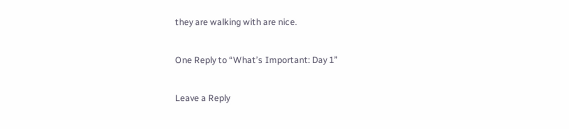they are walking with are nice.

One Reply to “What’s Important: Day 1”

Leave a Reply